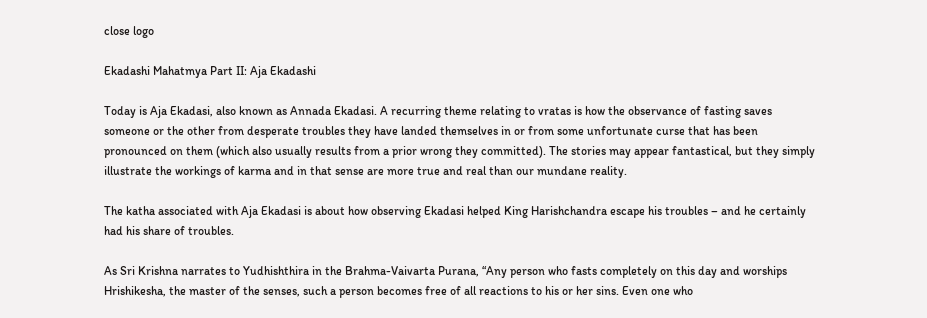close logo

Ekadashi Mahatmya Part II: Aja Ekadashi

Today is Aja Ekadasi, also known as Annada Ekadasi. A recurring theme relating to vratas is how the observance of fasting saves someone or the other from desperate troubles they have landed themselves in or from some unfortunate curse that has been pronounced on them (which also usually results from a prior wrong they committed). The stories may appear fantastical, but they simply illustrate the workings of karma and in that sense are more true and real than our mundane reality.

The katha associated with Aja Ekadasi is about how observing Ekadasi helped King Harishchandra escape his troubles – and he certainly had his share of troubles.

As Sri Krishna narrates to Yudhishthira in the Brahma-Vaivarta Purana, “Any person who fasts completely on this day and worships Hrishikesha, the master of the senses, such a person becomes free of all reactions to his or her sins. Even one who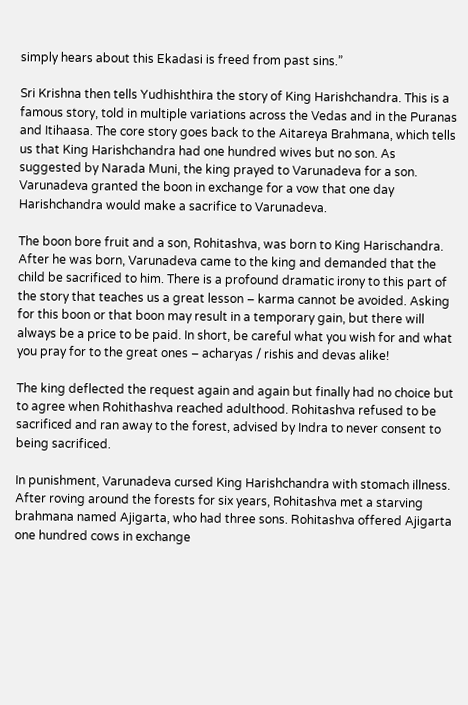simply hears about this Ekadasi is freed from past sins.”

Sri Krishna then tells Yudhishthira the story of King Harishchandra. This is a famous story, told in multiple variations across the Vedas and in the Puranas and Itihaasa. The core story goes back to the Aitareya Brahmana, which tells us that King Harishchandra had one hundred wives but no son. As suggested by Narada Muni, the king prayed to Varunadeva for a son. Varunadeva granted the boon in exchange for a vow that one day Harishchandra would make a sacrifice to Varunadeva.

The boon bore fruit and a son, Rohitashva, was born to King Harischandra. After he was born, Varunadeva came to the king and demanded that the child be sacrificed to him. There is a profound dramatic irony to this part of the story that teaches us a great lesson – karma cannot be avoided. Asking for this boon or that boon may result in a temporary gain, but there will always be a price to be paid. In short, be careful what you wish for and what you pray for to the great ones – acharyas / rishis and devas alike!

The king deflected the request again and again but finally had no choice but to agree when Rohithashva reached adulthood. Rohitashva refused to be sacrificed and ran away to the forest, advised by Indra to never consent to being sacrificed.

In punishment, Varunadeva cursed King Harishchandra with stomach illness. After roving around the forests for six years, Rohitashva met a starving brahmana named Ajigarta, who had three sons. Rohitashva offered Ajigarta one hundred cows in exchange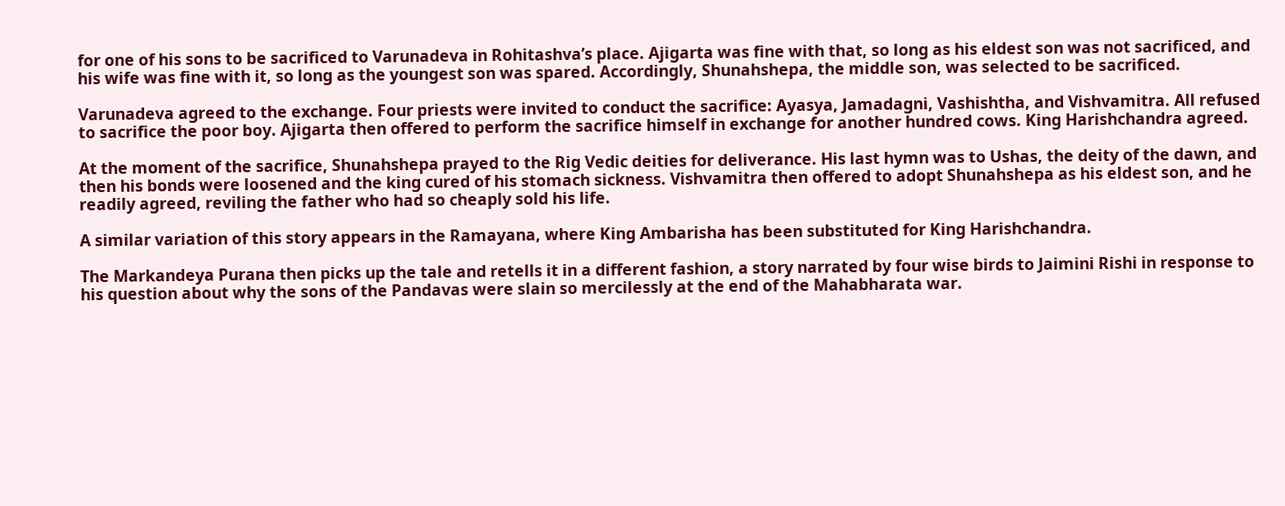for one of his sons to be sacrificed to Varunadeva in Rohitashva’s place. Ajigarta was fine with that, so long as his eldest son was not sacrificed, and his wife was fine with it, so long as the youngest son was spared. Accordingly, Shunahshepa, the middle son, was selected to be sacrificed.

Varunadeva agreed to the exchange. Four priests were invited to conduct the sacrifice: Ayasya, Jamadagni, Vashishtha, and Vishvamitra. All refused to sacrifice the poor boy. Ajigarta then offered to perform the sacrifice himself in exchange for another hundred cows. King Harishchandra agreed.

At the moment of the sacrifice, Shunahshepa prayed to the Rig Vedic deities for deliverance. His last hymn was to Ushas, the deity of the dawn, and then his bonds were loosened and the king cured of his stomach sickness. Vishvamitra then offered to adopt Shunahshepa as his eldest son, and he readily agreed, reviling the father who had so cheaply sold his life.

A similar variation of this story appears in the Ramayana, where King Ambarisha has been substituted for King Harishchandra.

The Markandeya Purana then picks up the tale and retells it in a different fashion, a story narrated by four wise birds to Jaimini Rishi in response to his question about why the sons of the Pandavas were slain so mercilessly at the end of the Mahabharata war.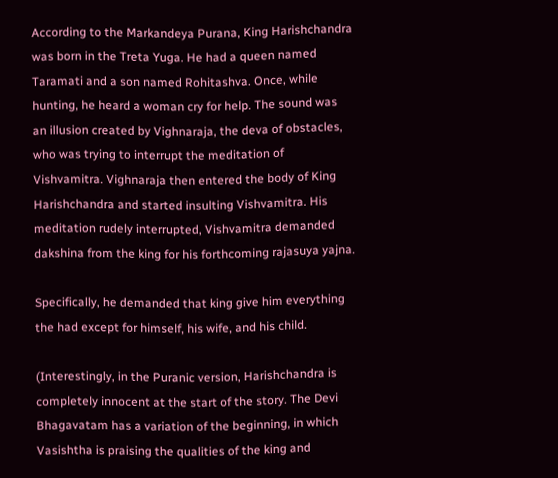According to the Markandeya Purana, King Harishchandra was born in the Treta Yuga. He had a queen named Taramati and a son named Rohitashva. Once, while hunting, he heard a woman cry for help. The sound was an illusion created by Vighnaraja, the deva of obstacles, who was trying to interrupt the meditation of Vishvamitra. Vighnaraja then entered the body of King Harishchandra and started insulting Vishvamitra. His meditation rudely interrupted, Vishvamitra demanded dakshina from the king for his forthcoming rajasuya yajna.

Specifically, he demanded that king give him everything the had except for himself, his wife, and his child.

(Interestingly, in the Puranic version, Harishchandra is completely innocent at the start of the story. The Devi Bhagavatam has a variation of the beginning, in which Vasishtha is praising the qualities of the king and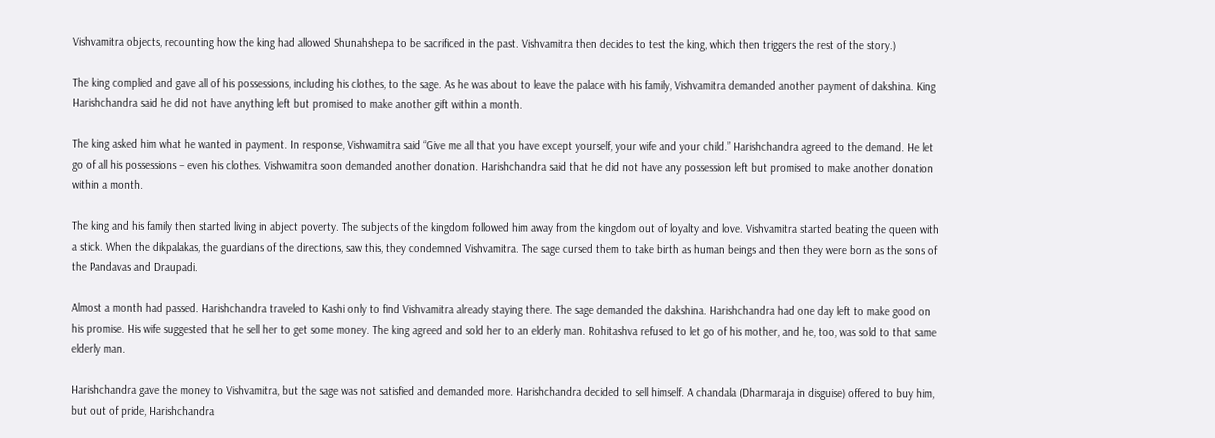Vishvamitra objects, recounting how the king had allowed Shunahshepa to be sacrificed in the past. Vishvamitra then decides to test the king, which then triggers the rest of the story.)

The king complied and gave all of his possessions, including his clothes, to the sage. As he was about to leave the palace with his family, Vishvamitra demanded another payment of dakshina. King Harishchandra said he did not have anything left but promised to make another gift within a month.

The king asked him what he wanted in payment. In response, Vishwamitra said “Give me all that you have except yourself, your wife and your child.” Harishchandra agreed to the demand. He let go of all his possessions – even his clothes. Vishwamitra soon demanded another donation. Harishchandra said that he did not have any possession left but promised to make another donation within a month.

The king and his family then started living in abject poverty. The subjects of the kingdom followed him away from the kingdom out of loyalty and love. Vishvamitra started beating the queen with a stick. When the dikpalakas, the guardians of the directions, saw this, they condemned Vishvamitra. The sage cursed them to take birth as human beings and then they were born as the sons of the Pandavas and Draupadi.

Almost a month had passed. Harishchandra traveled to Kashi only to find Vishvamitra already staying there. The sage demanded the dakshina. Harishchandra had one day left to make good on his promise. His wife suggested that he sell her to get some money. The king agreed and sold her to an elderly man. Rohitashva refused to let go of his mother, and he, too, was sold to that same elderly man.

Harishchandra gave the money to Vishvamitra, but the sage was not satisfied and demanded more. Harishchandra decided to sell himself. A chandala (Dharmaraja in disguise) offered to buy him, but out of pride, Harishchandra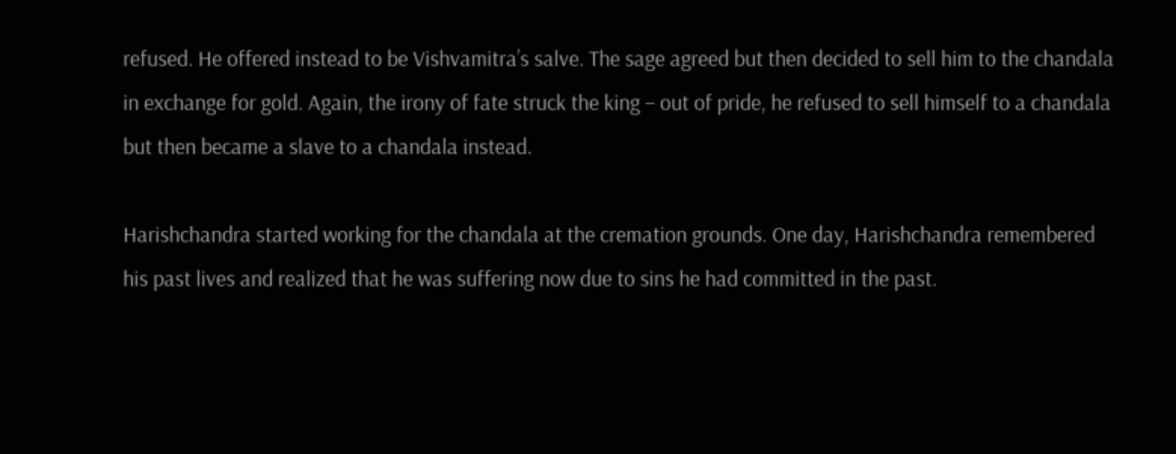refused. He offered instead to be Vishvamitra’s salve. The sage agreed but then decided to sell him to the chandala in exchange for gold. Again, the irony of fate struck the king – out of pride, he refused to sell himself to a chandala but then became a slave to a chandala instead.

Harishchandra started working for the chandala at the cremation grounds. One day, Harishchandra remembered his past lives and realized that he was suffering now due to sins he had committed in the past.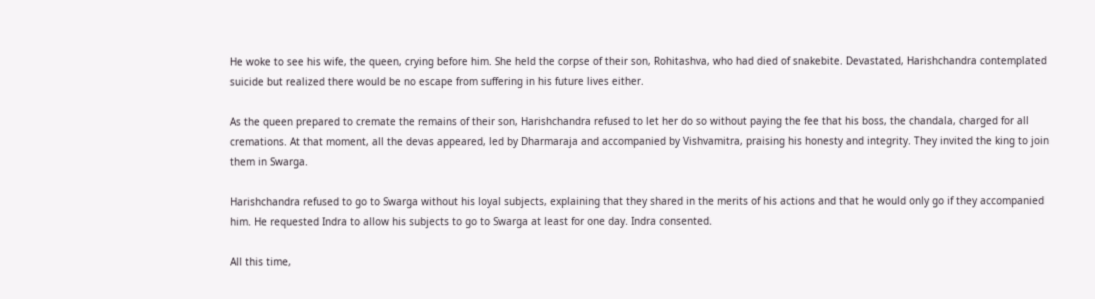He woke to see his wife, the queen, crying before him. She held the corpse of their son, Rohitashva, who had died of snakebite. Devastated, Harishchandra contemplated suicide but realized there would be no escape from suffering in his future lives either.

As the queen prepared to cremate the remains of their son, Harishchandra refused to let her do so without paying the fee that his boss, the chandala, charged for all cremations. At that moment, all the devas appeared, led by Dharmaraja and accompanied by Vishvamitra, praising his honesty and integrity. They invited the king to join them in Swarga.

Harishchandra refused to go to Swarga without his loyal subjects, explaining that they shared in the merits of his actions and that he would only go if they accompanied him. He requested Indra to allow his subjects to go to Swarga at least for one day. Indra consented.

All this time,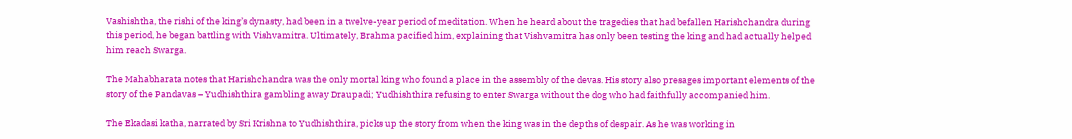Vashishtha, the rishi of the king’s dynasty, had been in a twelve-year period of meditation. When he heard about the tragedies that had befallen Harishchandra during this period, he began battling with Vishvamitra. Ultimately, Brahma pacified him, explaining that Vishvamitra has only been testing the king and had actually helped him reach Swarga.

The Mahabharata notes that Harishchandra was the only mortal king who found a place in the assembly of the devas. His story also presages important elements of the story of the Pandavas – Yudhishthira gambling away Draupadi; Yudhishthira refusing to enter Swarga without the dog who had faithfully accompanied him.

The Ekadasi katha, narrated by Sri Krishna to Yudhishthira, picks up the story from when the king was in the depths of despair. As he was working in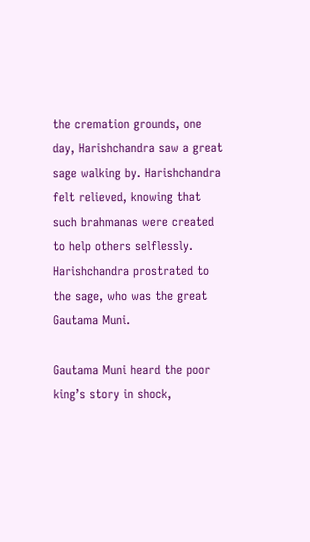the cremation grounds, one day, Harishchandra saw a great sage walking by. Harishchandra felt relieved, knowing that such brahmanas were created to help others selflessly. Harishchandra prostrated to the sage, who was the great Gautama Muni.

Gautama Muni heard the poor king’s story in shock,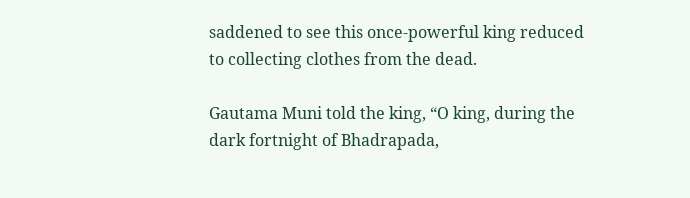saddened to see this once-powerful king reduced to collecting clothes from the dead.

Gautama Muni told the king, “O king, during the dark fortnight of Bhadrapada,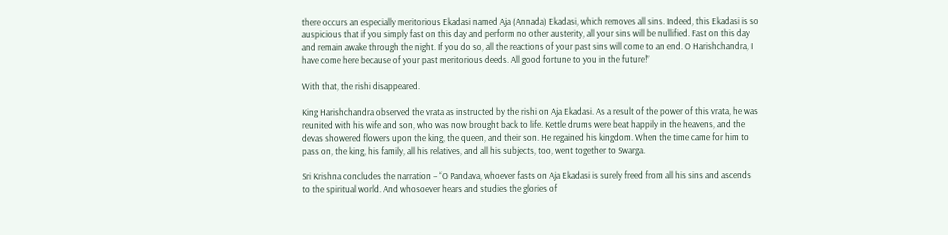there occurs an especially meritorious Ekadasi named Aja (Annada) Ekadasi, which removes all sins. Indeed, this Ekadasi is so auspicious that if you simply fast on this day and perform no other austerity, all your sins will be nullified. Fast on this day and remain awake through the night. If you do so, all the reactions of your past sins will come to an end. O Harishchandra, I have come here because of your past meritorious deeds. All good fortune to you in the future!”

With that, the rishi disappeared.

King Harishchandra observed the vrata as instructed by the rishi on Aja Ekadasi. As a result of the power of this vrata, he was reunited with his wife and son, who was now brought back to life. Kettle drums were beat happily in the heavens, and the devas showered flowers upon the king, the queen, and their son. He regained his kingdom. When the time came for him to pass on, the king, his family, all his relatives, and all his subjects, too, went together to Swarga.

Sri Krishna concludes the narration – “O Pandava, whoever fasts on Aja Ekadasi is surely freed from all his sins and ascends to the spiritual world. And whosoever hears and studies the glories of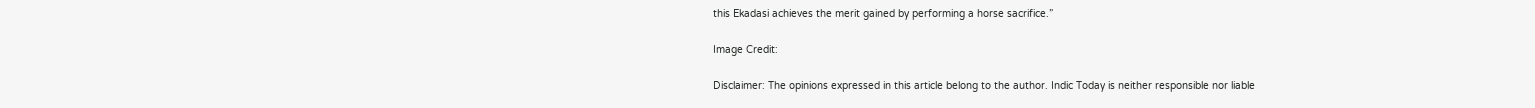this Ekadasi achieves the merit gained by performing a horse sacrifice.”

Image Credit:

Disclaimer: The opinions expressed in this article belong to the author. Indic Today is neither responsible nor liable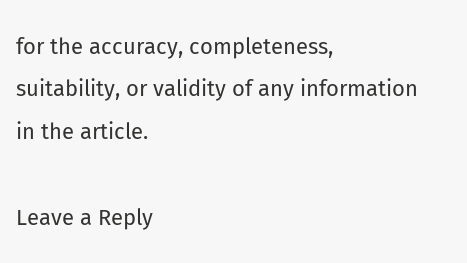for the accuracy, completeness, suitability, or validity of any information in the article.

Leave a Reply